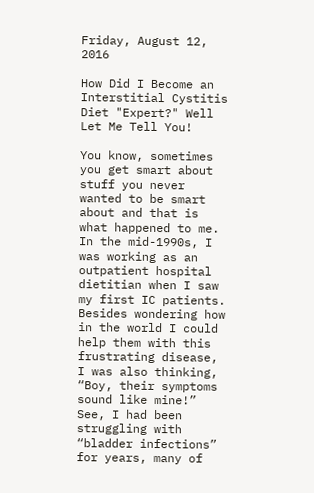Friday, August 12, 2016

How Did I Become an Interstitial Cystitis Diet "Expert?" Well Let Me Tell You!

You know, sometimes you get smart about stuff you never wanted to be smart about and that is what happened to me. In the mid-1990s, I was working as an outpatient hospital dietitian when I saw my first IC patients. Besides wondering how in the world I could help them with this frustrating disease, I was also thinking, “Boy, their symptoms sound like mine!” See, I had been struggling with “bladder infections” for years, many of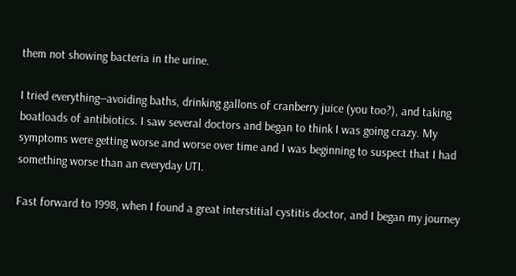them not showing bacteria in the urine.

I tried everything―avoiding baths, drinking gallons of cranberry juice (you too?), and taking boatloads of antibiotics. I saw several doctors and began to think I was going crazy. My symptoms were getting worse and worse over time and I was beginning to suspect that I had something worse than an everyday UTI.

Fast forward to 1998, when I found a great interstitial cystitis doctor, and I began my journey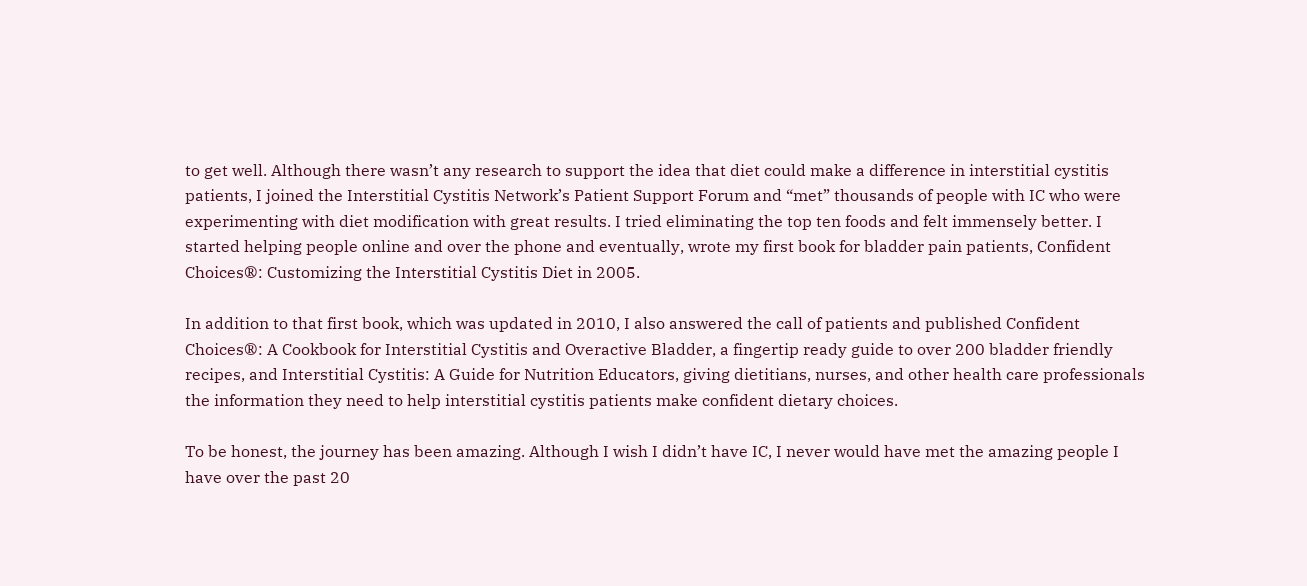to get well. Although there wasn’t any research to support the idea that diet could make a difference in interstitial cystitis patients, I joined the Interstitial Cystitis Network’s Patient Support Forum and “met” thousands of people with IC who were experimenting with diet modification with great results. I tried eliminating the top ten foods and felt immensely better. I started helping people online and over the phone and eventually, wrote my first book for bladder pain patients, Confident Choices®: Customizing the Interstitial Cystitis Diet in 2005.

In addition to that first book, which was updated in 2010, I also answered the call of patients and published Confident Choices®: A Cookbook for Interstitial Cystitis and Overactive Bladder, a fingertip ready guide to over 200 bladder friendly recipes, and Interstitial Cystitis: A Guide for Nutrition Educators, giving dietitians, nurses, and other health care professionals the information they need to help interstitial cystitis patients make confident dietary choices.

To be honest, the journey has been amazing. Although I wish I didn’t have IC, I never would have met the amazing people I have over the past 20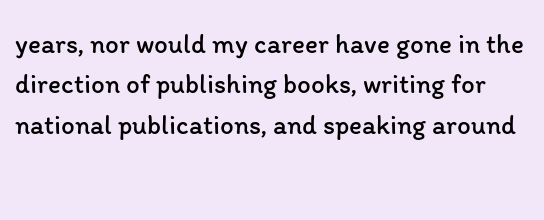years, nor would my career have gone in the direction of publishing books, writing for national publications, and speaking around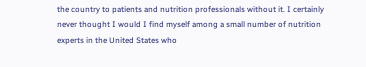the country to patients and nutrition professionals without it. I certainly never thought I would I find myself among a small number of nutrition experts in the United States who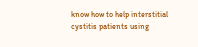know how to help interstitial cystitis patients using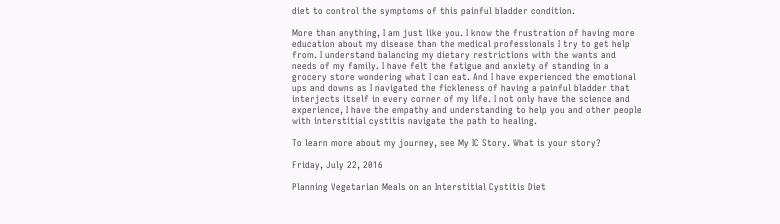diet to control the symptoms of this painful bladder condition.

More than anything, I am just like you. I know the frustration of having more education about my disease than the medical professionals I try to get help from. I understand balancing my dietary restrictions with the wants and needs of my family. I have felt the fatigue and anxiety of standing in a grocery store wondering what I can eat. And I have experienced the emotional ups and downs as I navigated the fickleness of having a painful bladder that interjects itself in every corner of my life. I not only have the science and experience, I have the empathy and understanding to help you and other people with interstitial cystitis navigate the path to healing.

To learn more about my journey, see My IC Story. What is your story?

Friday, July 22, 2016

Planning Vegetarian Meals on an Interstitial Cystitis Diet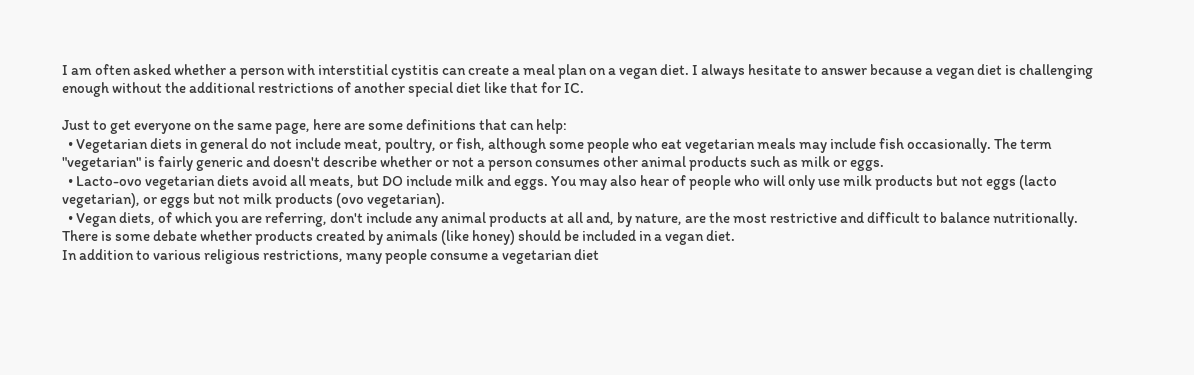I am often asked whether a person with interstitial cystitis can create a meal plan on a vegan diet. I always hesitate to answer because a vegan diet is challenging enough without the additional restrictions of another special diet like that for IC.

Just to get everyone on the same page, here are some definitions that can help:
  • Vegetarian diets in general do not include meat, poultry, or fish, although some people who eat vegetarian meals may include fish occasionally. The term "vegetarian" is fairly generic and doesn't describe whether or not a person consumes other animal products such as milk or eggs.
  • Lacto-ovo vegetarian diets avoid all meats, but DO include milk and eggs. You may also hear of people who will only use milk products but not eggs (lacto vegetarian), or eggs but not milk products (ovo vegetarian).
  • Vegan diets, of which you are referring, don't include any animal products at all and, by nature, are the most restrictive and difficult to balance nutritionally. There is some debate whether products created by animals (like honey) should be included in a vegan diet.
In addition to various religious restrictions, many people consume a vegetarian diet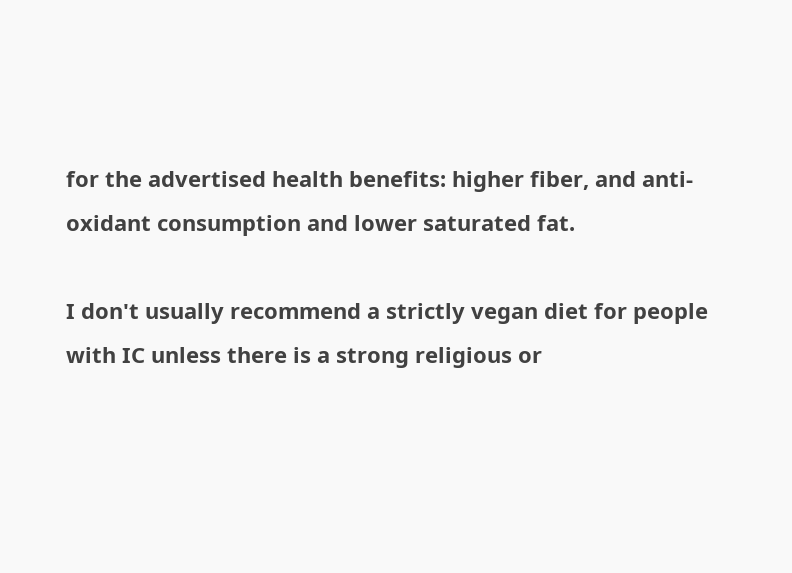for the advertised health benefits: higher fiber, and anti-oxidant consumption and lower saturated fat.

I don't usually recommend a strictly vegan diet for people with IC unless there is a strong religious or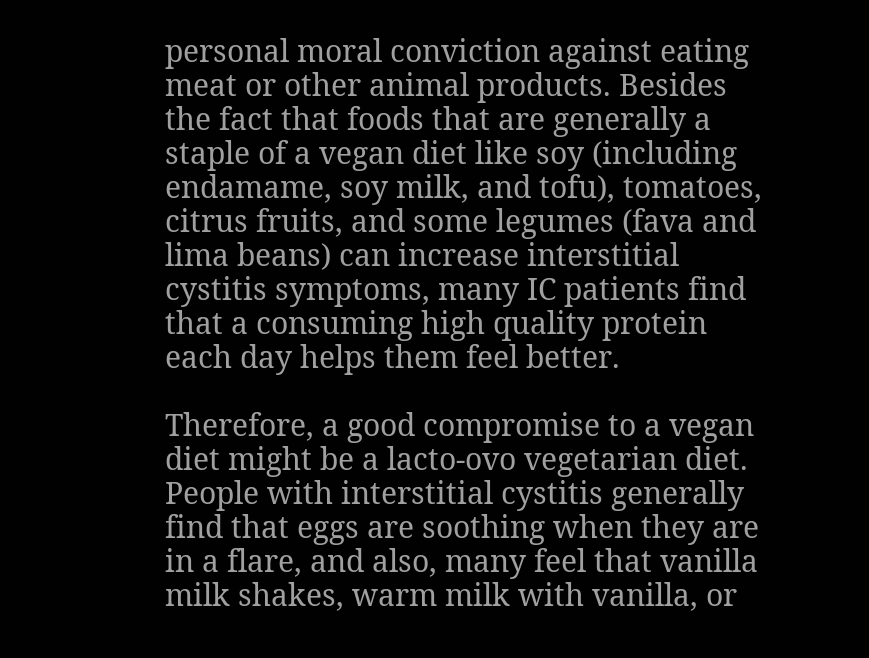personal moral conviction against eating meat or other animal products. Besides the fact that foods that are generally a staple of a vegan diet like soy (including endamame, soy milk, and tofu), tomatoes, citrus fruits, and some legumes (fava and lima beans) can increase interstitial cystitis symptoms, many IC patients find that a consuming high quality protein each day helps them feel better.

Therefore, a good compromise to a vegan diet might be a lacto-ovo vegetarian diet. People with interstitial cystitis generally find that eggs are soothing when they are in a flare, and also, many feel that vanilla milk shakes, warm milk with vanilla, or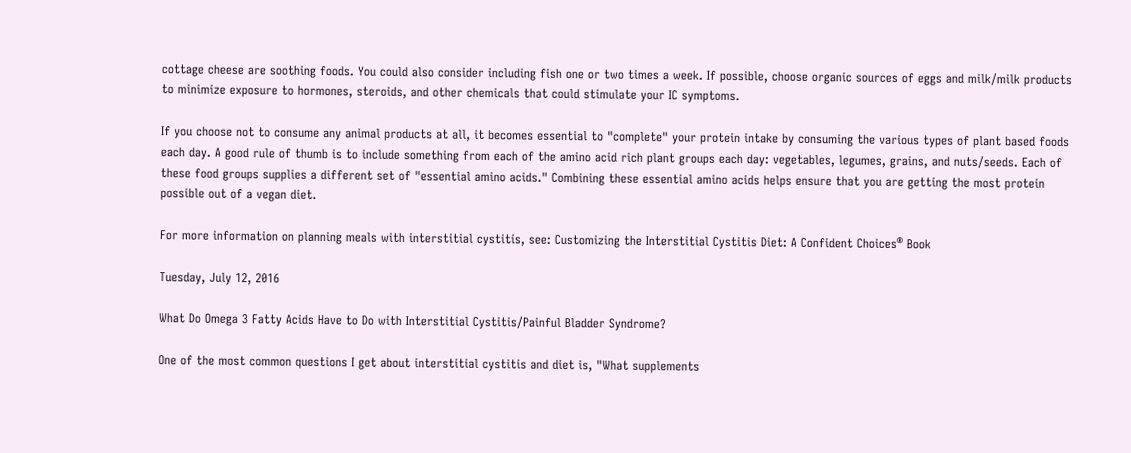cottage cheese are soothing foods. You could also consider including fish one or two times a week. If possible, choose organic sources of eggs and milk/milk products to minimize exposure to hormones, steroids, and other chemicals that could stimulate your IC symptoms.

If you choose not to consume any animal products at all, it becomes essential to "complete" your protein intake by consuming the various types of plant based foods each day. A good rule of thumb is to include something from each of the amino acid rich plant groups each day: vegetables, legumes, grains, and nuts/seeds. Each of these food groups supplies a different set of "essential amino acids." Combining these essential amino acids helps ensure that you are getting the most protein possible out of a vegan diet.

For more information on planning meals with interstitial cystitis, see: Customizing the Interstitial Cystitis Diet: A Confident Choices® Book

Tuesday, July 12, 2016

What Do Omega 3 Fatty Acids Have to Do with Interstitial Cystitis/Painful Bladder Syndrome?

One of the most common questions I get about interstitial cystitis and diet is, "What supplements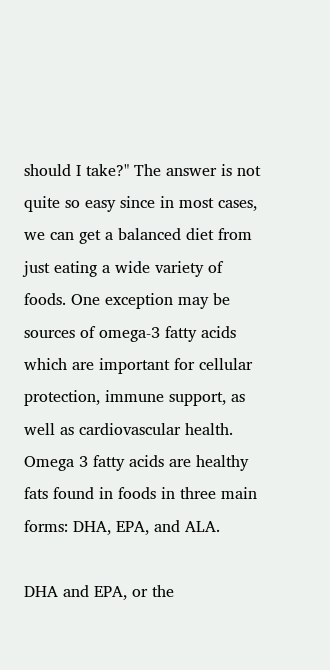should I take?" The answer is not quite so easy since in most cases, we can get a balanced diet from just eating a wide variety of foods. One exception may be sources of omega-3 fatty acids which are important for cellular protection, immune support, as well as cardiovascular health. Omega 3 fatty acids are healthy fats found in foods in three main forms: DHA, EPA, and ALA.

DHA and EPA, or the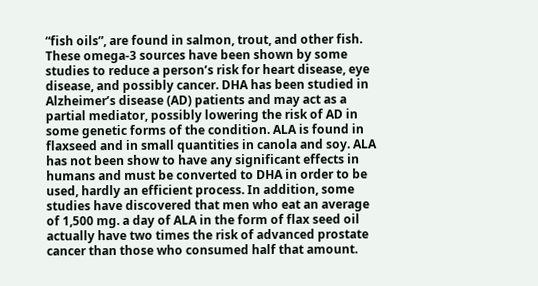“fish oils”, are found in salmon, trout, and other fish. These omega-3 sources have been shown by some studies to reduce a person’s risk for heart disease, eye disease, and possibly cancer. DHA has been studied in Alzheimer’s disease (AD) patients and may act as a partial mediator, possibly lowering the risk of AD in some genetic forms of the condition. ALA is found in flaxseed and in small quantities in canola and soy. ALA has not been show to have any significant effects in humans and must be converted to DHA in order to be used, hardly an efficient process. In addition, some studies have discovered that men who eat an average of 1,500 mg. a day of ALA in the form of flax seed oil actually have two times the risk of advanced prostate cancer than those who consumed half that amount.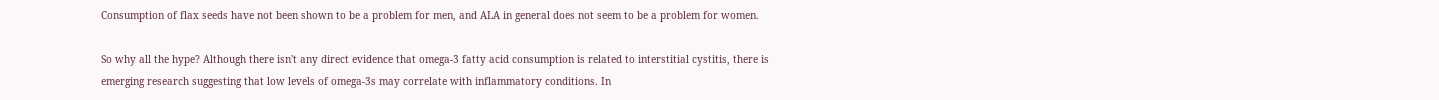Consumption of flax seeds have not been shown to be a problem for men, and ALA in general does not seem to be a problem for women.

So why all the hype? Although there isn't any direct evidence that omega-3 fatty acid consumption is related to interstitial cystitis, there is emerging research suggesting that low levels of omega-3s may correlate with inflammatory conditions. In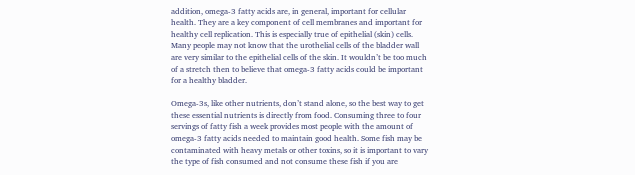addition, omega-3 fatty acids are, in general, important for cellular health. They are a key component of cell membranes and important for healthy cell replication. This is especially true of epithelial (skin) cells. Many people may not know that the urothelial cells of the bladder wall are very similar to the epithelial cells of the skin. It wouldn’t be too much of a stretch then to believe that omega-3 fatty acids could be important for a healthy bladder.

Omega-3s, like other nutrients, don’t stand alone, so the best way to get these essential nutrients is directly from food. Consuming three to four servings of fatty fish a week provides most people with the amount of omega-3 fatty acids needed to maintain good health. Some fish may be contaminated with heavy metals or other toxins, so it is important to vary the type of fish consumed and not consume these fish if you are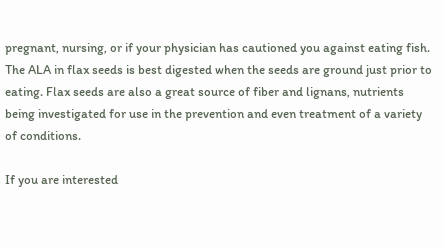pregnant, nursing, or if your physician has cautioned you against eating fish. The ALA in flax seeds is best digested when the seeds are ground just prior to eating. Flax seeds are also a great source of fiber and lignans, nutrients being investigated for use in the prevention and even treatment of a variety of conditions.

If you are interested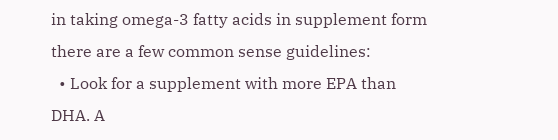in taking omega-3 fatty acids in supplement form there are a few common sense guidelines:
  • Look for a supplement with more EPA than DHA. A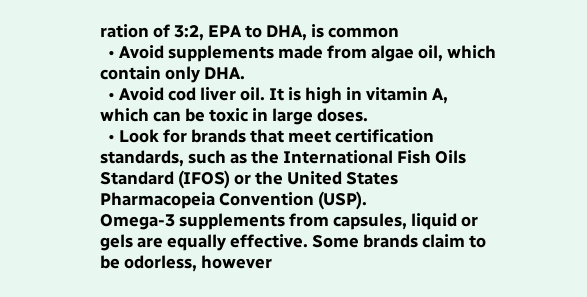ration of 3:2, EPA to DHA, is common
  • Avoid supplements made from algae oil, which contain only DHA.
  • Avoid cod liver oil. It is high in vitamin A, which can be toxic in large doses.
  • Look for brands that meet certification standards, such as the International Fish Oils Standard (IFOS) or the United States Pharmacopeia Convention (USP).
Omega-3 supplements from capsules, liquid or gels are equally effective. Some brands claim to be odorless, however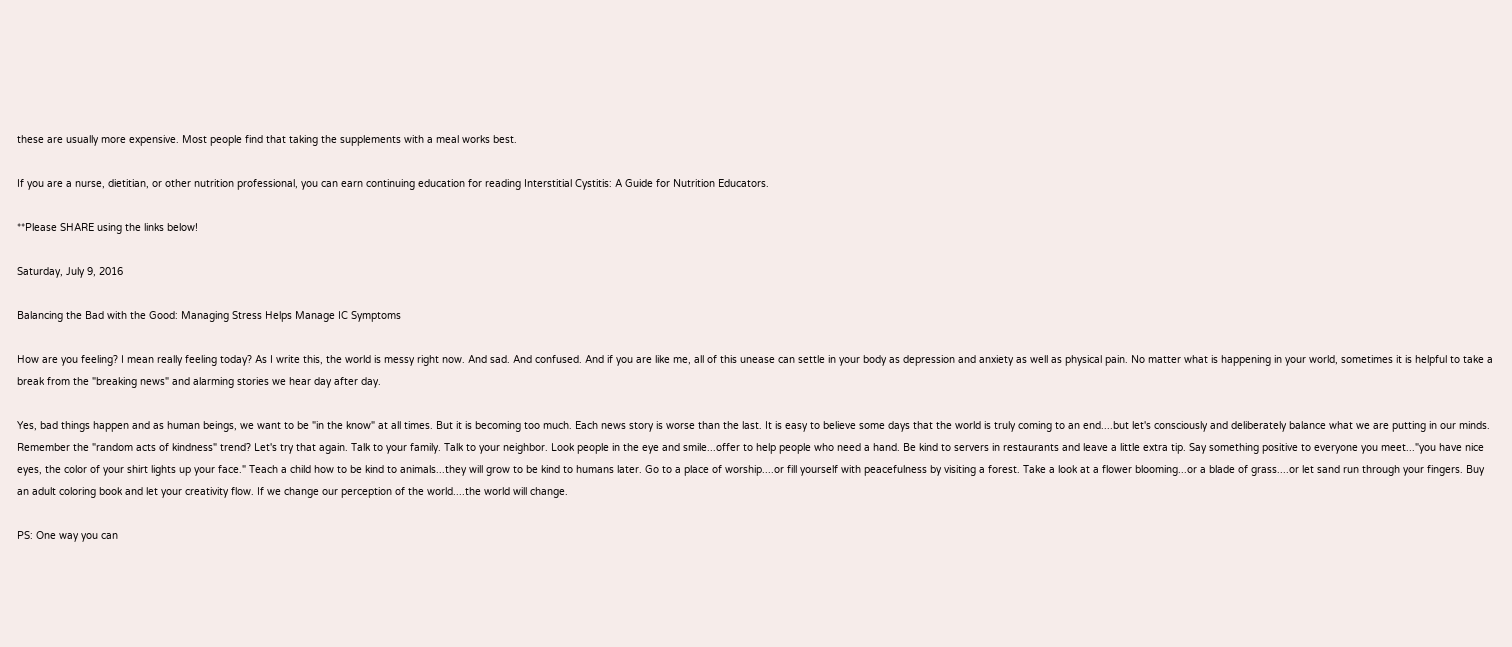these are usually more expensive. Most people find that taking the supplements with a meal works best.

If you are a nurse, dietitian, or other nutrition professional, you can earn continuing education for reading Interstitial Cystitis: A Guide for Nutrition Educators.

**Please SHARE using the links below!

Saturday, July 9, 2016

Balancing the Bad with the Good: Managing Stress Helps Manage IC Symptoms

How are you feeling? I mean really feeling today? As I write this, the world is messy right now. And sad. And confused. And if you are like me, all of this unease can settle in your body as depression and anxiety as well as physical pain. No matter what is happening in your world, sometimes it is helpful to take a break from the "breaking news" and alarming stories we hear day after day.

Yes, bad things happen and as human beings, we want to be "in the know" at all times. But it is becoming too much. Each news story is worse than the last. It is easy to believe some days that the world is truly coming to an end....but let's consciously and deliberately balance what we are putting in our minds. Remember the "random acts of kindness" trend? Let's try that again. Talk to your family. Talk to your neighbor. Look people in the eye and smile...offer to help people who need a hand. Be kind to servers in restaurants and leave a little extra tip. Say something positive to everyone you meet..."you have nice eyes, the color of your shirt lights up your face." Teach a child how to be kind to animals...they will grow to be kind to humans later. Go to a place of worship....or fill yourself with peacefulness by visiting a forest. Take a look at a flower blooming...or a blade of grass....or let sand run through your fingers. Buy an adult coloring book and let your creativity flow. If we change our perception of the world....the world will change.

PS: One way you can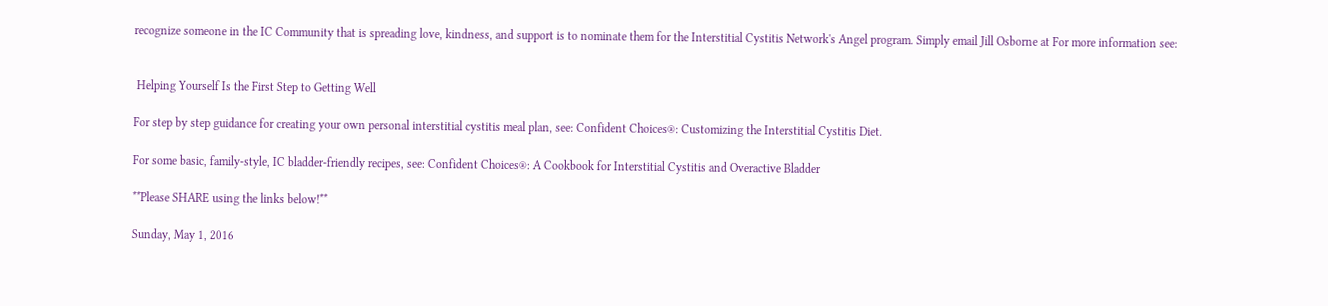recognize someone in the IC Community that is spreading love, kindness, and support is to nominate them for the Interstitial Cystitis Network's Angel program. Simply email Jill Osborne at For more information see:


 Helping Yourself Is the First Step to Getting Well

For step by step guidance for creating your own personal interstitial cystitis meal plan, see: Confident Choices®: Customizing the Interstitial Cystitis Diet.

For some basic, family-style, IC bladder-friendly recipes, see: Confident Choices®: A Cookbook for Interstitial Cystitis and Overactive Bladder

**Please SHARE using the links below!**

Sunday, May 1, 2016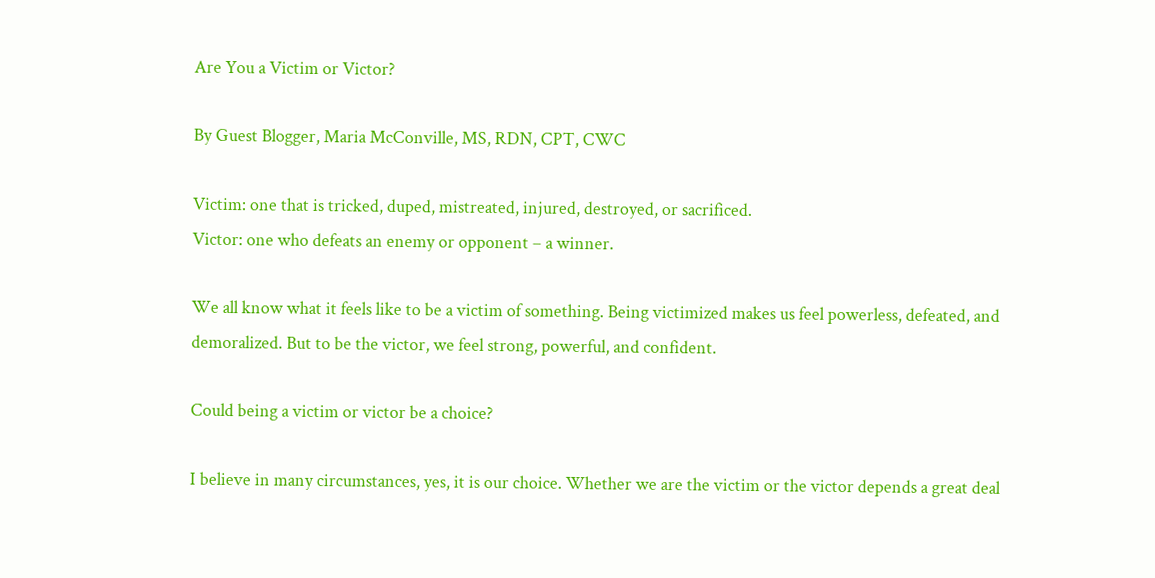Are You a Victim or Victor?

By Guest Blogger, Maria McConville, MS, RDN, CPT, CWC

Victim: one that is tricked, duped, mistreated, injured, destroyed, or sacrificed.
Victor: one who defeats an enemy or opponent – a winner.

We all know what it feels like to be a victim of something. Being victimized makes us feel powerless, defeated, and demoralized. But to be the victor, we feel strong, powerful, and confident.

Could being a victim or victor be a choice?

I believe in many circumstances, yes, it is our choice. Whether we are the victim or the victor depends a great deal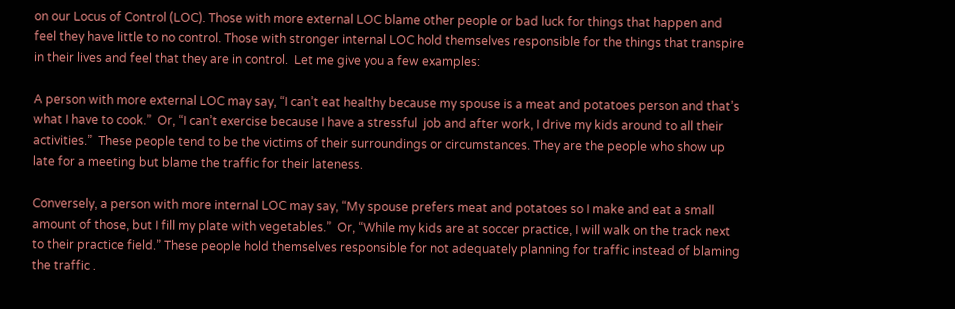on our Locus of Control (LOC). Those with more external LOC blame other people or bad luck for things that happen and feel they have little to no control. Those with stronger internal LOC hold themselves responsible for the things that transpire in their lives and feel that they are in control.  Let me give you a few examples:

A person with more external LOC may say, “I can’t eat healthy because my spouse is a meat and potatoes person and that’s what I have to cook.”  Or, “I can’t exercise because I have a stressful  job and after work, I drive my kids around to all their activities.”  These people tend to be the victims of their surroundings or circumstances. They are the people who show up late for a meeting but blame the traffic for their lateness.

Conversely, a person with more internal LOC may say, “My spouse prefers meat and potatoes so I make and eat a small amount of those, but I fill my plate with vegetables.”  Or, “While my kids are at soccer practice, I will walk on the track next to their practice field.” These people hold themselves responsible for not adequately planning for traffic instead of blaming the traffic .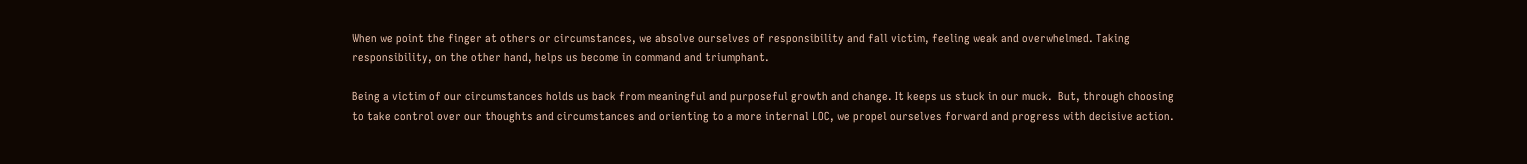When we point the finger at others or circumstances, we absolve ourselves of responsibility and fall victim, feeling weak and overwhelmed. Taking responsibility, on the other hand, helps us become in command and triumphant.

Being a victim of our circumstances holds us back from meaningful and purposeful growth and change. It keeps us stuck in our muck.  But, through choosing to take control over our thoughts and circumstances and orienting to a more internal LOC, we propel ourselves forward and progress with decisive action.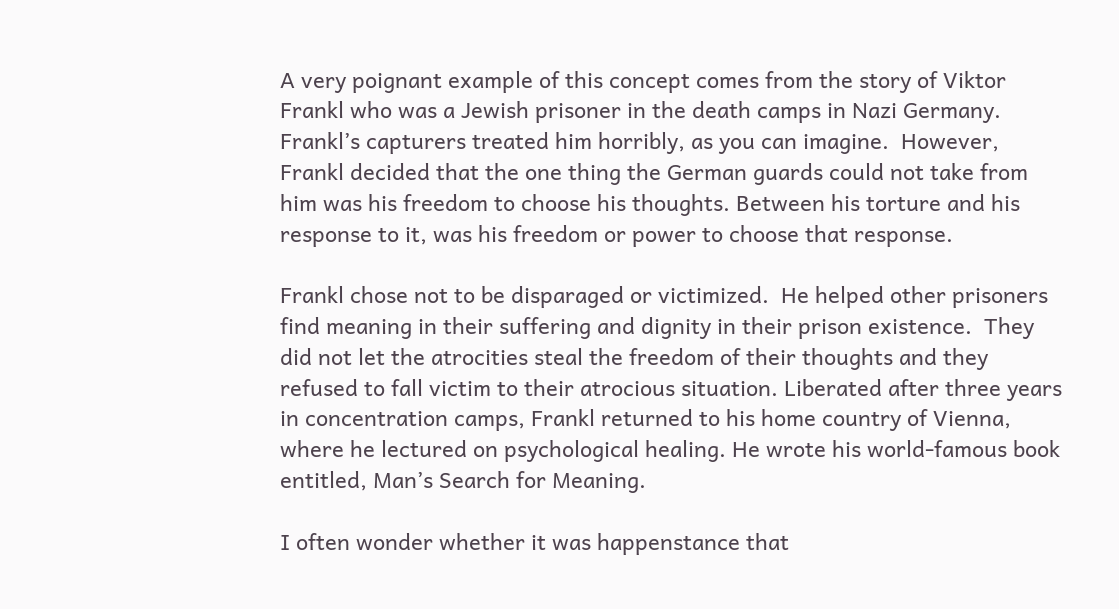A very poignant example of this concept comes from the story of Viktor Frankl who was a Jewish prisoner in the death camps in Nazi Germany.  Frankl’s capturers treated him horribly, as you can imagine.  However, Frankl decided that the one thing the German guards could not take from him was his freedom to choose his thoughts. Between his torture and his response to it, was his freedom or power to choose that response.

Frankl chose not to be disparaged or victimized.  He helped other prisoners find meaning in their suffering and dignity in their prison existence.  They did not let the atrocities steal the freedom of their thoughts and they refused to fall victim to their atrocious situation. Liberated after three years in concentration camps, Frankl returned to his home country of Vienna, where he lectured on psychological healing. He wrote his world-famous book entitled, Man’s Search for Meaning.

I often wonder whether it was happenstance that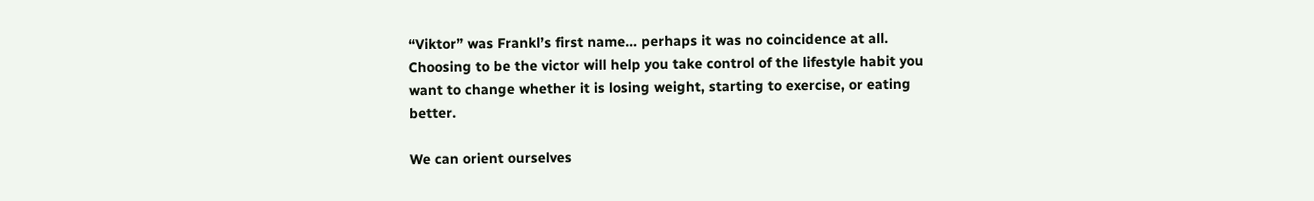“Viktor” was Frankl’s first name… perhaps it was no coincidence at all.  Choosing to be the victor will help you take control of the lifestyle habit you want to change whether it is losing weight, starting to exercise, or eating better.

We can orient ourselves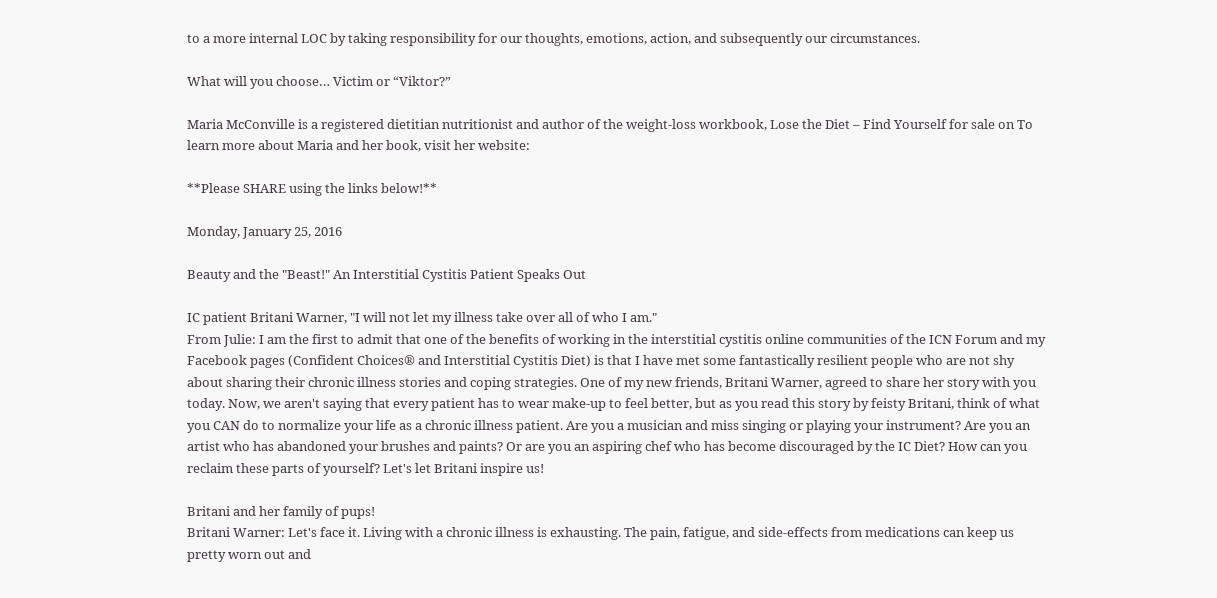to a more internal LOC by taking responsibility for our thoughts, emotions, action, and subsequently our circumstances.

What will you choose… Victim or “Viktor?”

Maria McConville is a registered dietitian nutritionist and author of the weight-loss workbook, Lose the Diet – Find Yourself for sale on To learn more about Maria and her book, visit her website:

**Please SHARE using the links below!**

Monday, January 25, 2016

Beauty and the "Beast!" An Interstitial Cystitis Patient Speaks Out

IC patient Britani Warner, "I will not let my illness take over all of who I am."
From Julie: I am the first to admit that one of the benefits of working in the interstitial cystitis online communities of the ICN Forum and my Facebook pages (Confident Choices® and Interstitial Cystitis Diet) is that I have met some fantastically resilient people who are not shy about sharing their chronic illness stories and coping strategies. One of my new friends, Britani Warner, agreed to share her story with you today. Now, we aren't saying that every patient has to wear make-up to feel better, but as you read this story by feisty Britani, think of what you CAN do to normalize your life as a chronic illness patient. Are you a musician and miss singing or playing your instrument? Are you an artist who has abandoned your brushes and paints? Or are you an aspiring chef who has become discouraged by the IC Diet? How can you reclaim these parts of yourself? Let's let Britani inspire us!

Britani and her family of pups!
Britani Warner: Let's face it. Living with a chronic illness is exhausting. The pain, fatigue, and side-effects from medications can keep us pretty worn out and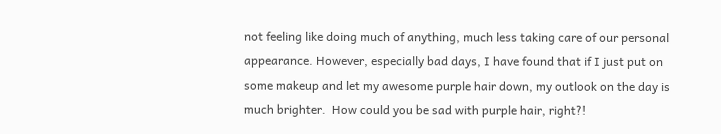not feeling like doing much of anything, much less taking care of our personal appearance. However, especially bad days, I have found that if I just put on some makeup and let my awesome purple hair down, my outlook on the day is much brighter.  How could you be sad with purple hair, right?!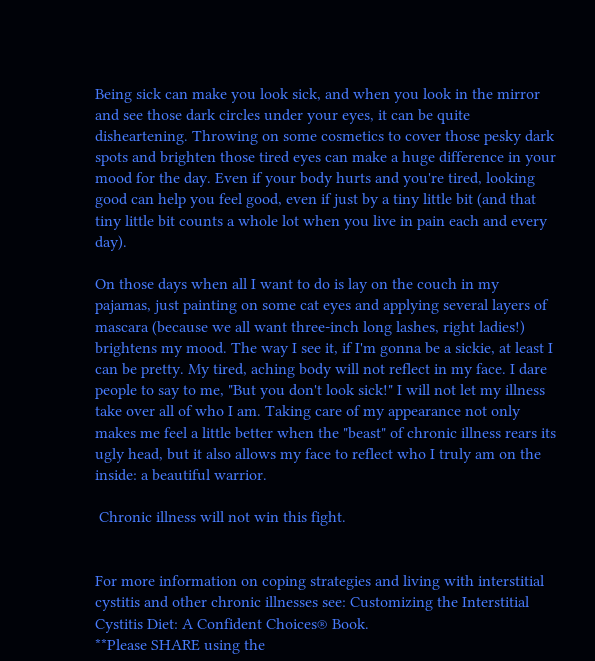Being sick can make you look sick, and when you look in the mirror and see those dark circles under your eyes, it can be quite disheartening. Throwing on some cosmetics to cover those pesky dark spots and brighten those tired eyes can make a huge difference in your mood for the day. Even if your body hurts and you're tired, looking good can help you feel good, even if just by a tiny little bit (and that tiny little bit counts a whole lot when you live in pain each and every day).

On those days when all I want to do is lay on the couch in my pajamas, just painting on some cat eyes and applying several layers of mascara (because we all want three-inch long lashes, right ladies!) brightens my mood. The way I see it, if I'm gonna be a sickie, at least I can be pretty. My tired, aching body will not reflect in my face. I dare people to say to me, "But you don't look sick!" I will not let my illness take over all of who I am. Taking care of my appearance not only makes me feel a little better when the "beast" of chronic illness rears its ugly head, but it also allows my face to reflect who I truly am on the inside: a beautiful warrior.

 Chronic illness will not win this fight.


For more information on coping strategies and living with interstitial cystitis and other chronic illnesses see: Customizing the Interstitial Cystitis Diet: A Confident Choices® Book.
**Please SHARE using the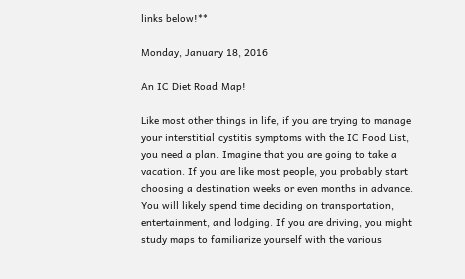links below!**

Monday, January 18, 2016

An IC Diet Road Map!

Like most other things in life, if you are trying to manage your interstitial cystitis symptoms with the IC Food List, you need a plan. Imagine that you are going to take a vacation. If you are like most people, you probably start choosing a destination weeks or even months in advance. You will likely spend time deciding on transportation, entertainment, and lodging. If you are driving, you might study maps to familiarize yourself with the various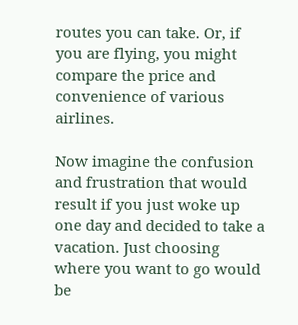routes you can take. Or, if you are flying, you might compare the price and convenience of various airlines.

Now imagine the confusion and frustration that would result if you just woke up one day and decided to take a vacation. Just choosing where you want to go would be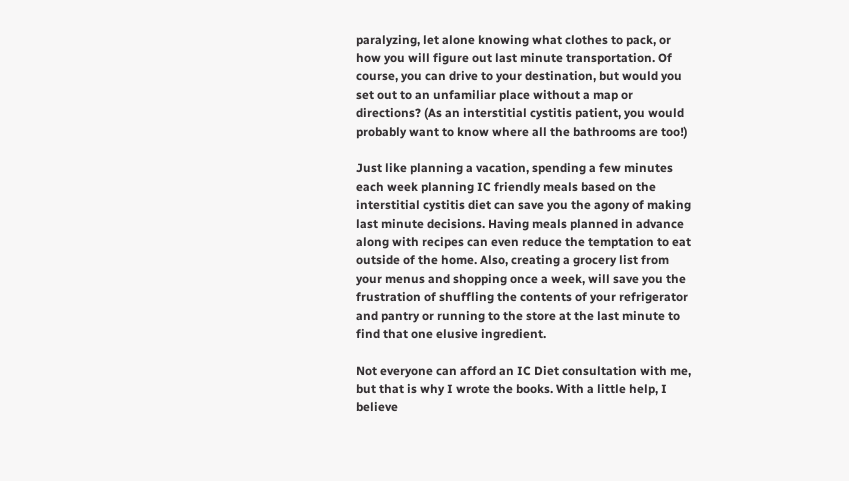paralyzing, let alone knowing what clothes to pack, or how you will figure out last minute transportation. Of course, you can drive to your destination, but would you set out to an unfamiliar place without a map or directions? (As an interstitial cystitis patient, you would probably want to know where all the bathrooms are too!)

Just like planning a vacation, spending a few minutes each week planning IC friendly meals based on the interstitial cystitis diet can save you the agony of making last minute decisions. Having meals planned in advance along with recipes can even reduce the temptation to eat outside of the home. Also, creating a grocery list from your menus and shopping once a week, will save you the frustration of shuffling the contents of your refrigerator and pantry or running to the store at the last minute to find that one elusive ingredient.

Not everyone can afford an IC Diet consultation with me, but that is why I wrote the books. With a little help, I believe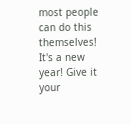most people can do this themselves! It's a new year! Give it your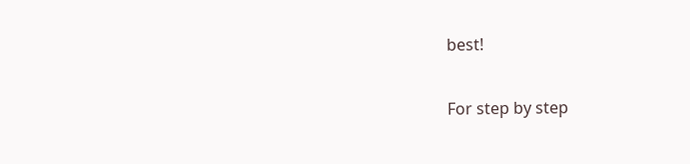best!

For step by step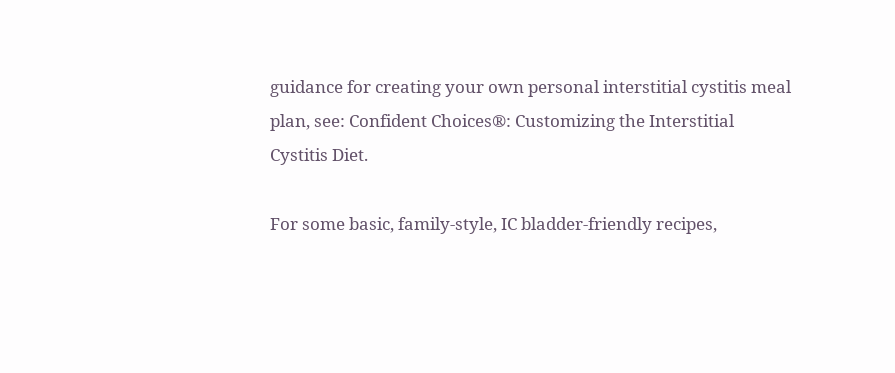guidance for creating your own personal interstitial cystitis meal plan, see: Confident Choices®: Customizing the Interstitial Cystitis Diet.

For some basic, family-style, IC bladder-friendly recipes,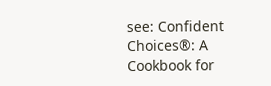see: Confident Choices®: A Cookbook for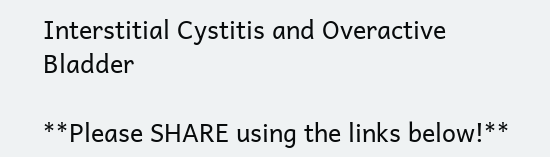Interstitial Cystitis and Overactive Bladder

**Please SHARE using the links below!**